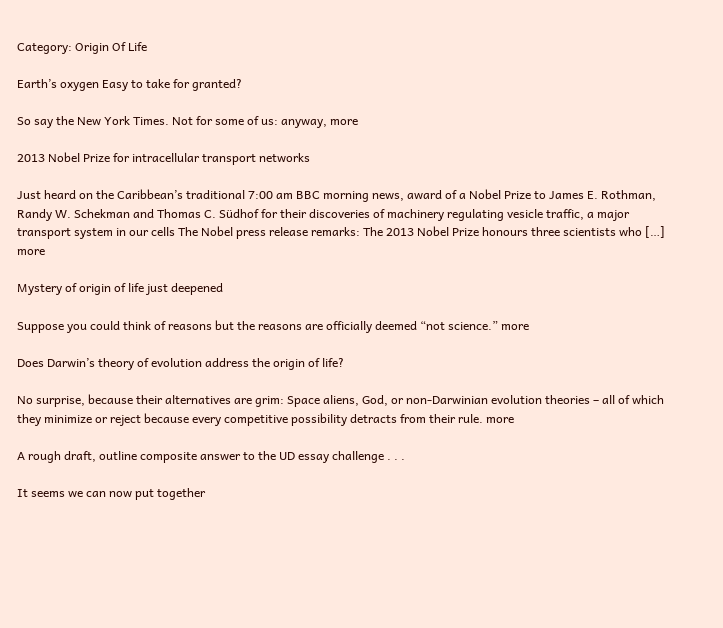Category: Origin Of Life

Earth’s oxygen Easy to take for granted?

So say the New York Times. Not for some of us: anyway, more

2013 Nobel Prize for intracellular transport networks

Just heard on the Caribbean’s traditional 7:00 am BBC morning news, award of a Nobel Prize to James E. Rothman, Randy W. Schekman and Thomas C. Südhof for their discoveries of machinery regulating vesicle traffic, a major transport system in our cells The Nobel press release remarks: The 2013 Nobel Prize honours three scientists who […] more

Mystery of origin of life just deepened

Suppose you could think of reasons but the reasons are officially deemed “not science.” more

Does Darwin’s theory of evolution address the origin of life?

No surprise, because their alternatives are grim: Space aliens, God, or non-Darwinian evolution theories – all of which they minimize or reject because every competitive possibility detracts from their rule. more

A rough draft, outline composite answer to the UD essay challenge . . .

It seems we can now put together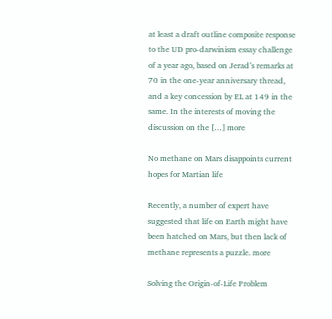at least a draft outline composite response to the UD pro-darwinism essay challenge of a year ago, based on Jerad’s remarks at 70 in the one-year anniversary thread, and a key concession by EL at 149 in the same. In the interests of moving the discussion on the […] more

No methane on Mars disappoints current hopes for Martian life

Recently, a number of expert have suggested that life on Earth might have been hatched on Mars, but then lack of methane represents a puzzle. more

Solving the Origin-of-Life Problem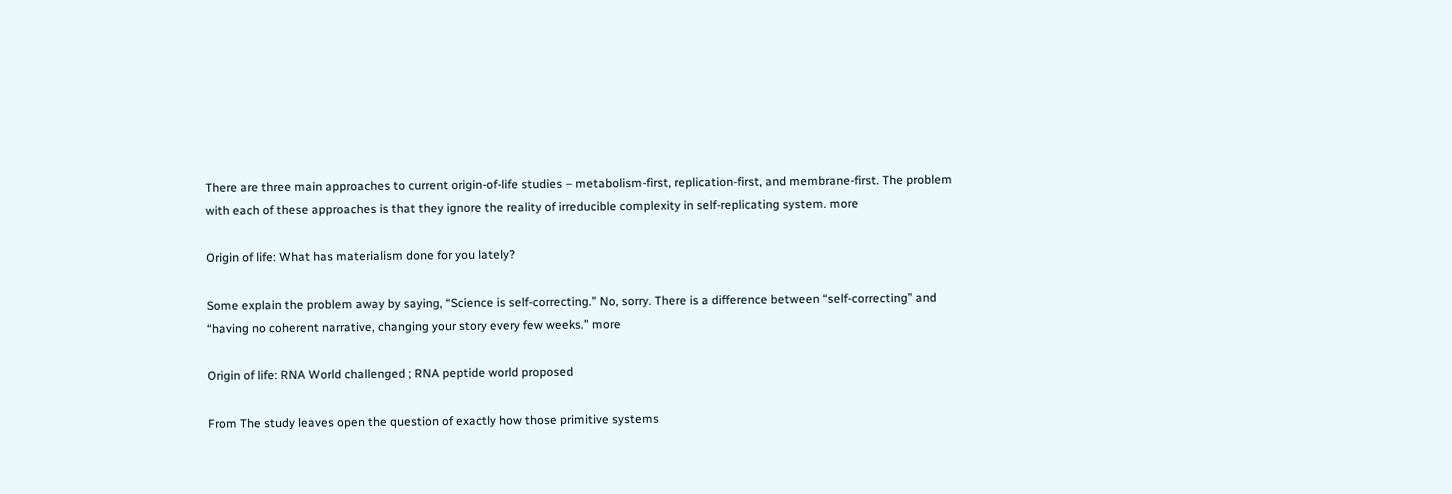There are three main approaches to current origin-of-life studies – metabolism-first, replication-first, and membrane-first. The problem with each of these approaches is that they ignore the reality of irreducible complexity in self-replicating system. more

Origin of life: What has materialism done for you lately?

Some explain the problem away by saying, “Science is self-correcting.” No, sorry. There is a difference between “self-correcting” and “having no coherent narrative, changing your story every few weeks.” more

Origin of life: RNA World challenged ; RNA peptide world proposed

From The study leaves open the question of exactly how those primitive systems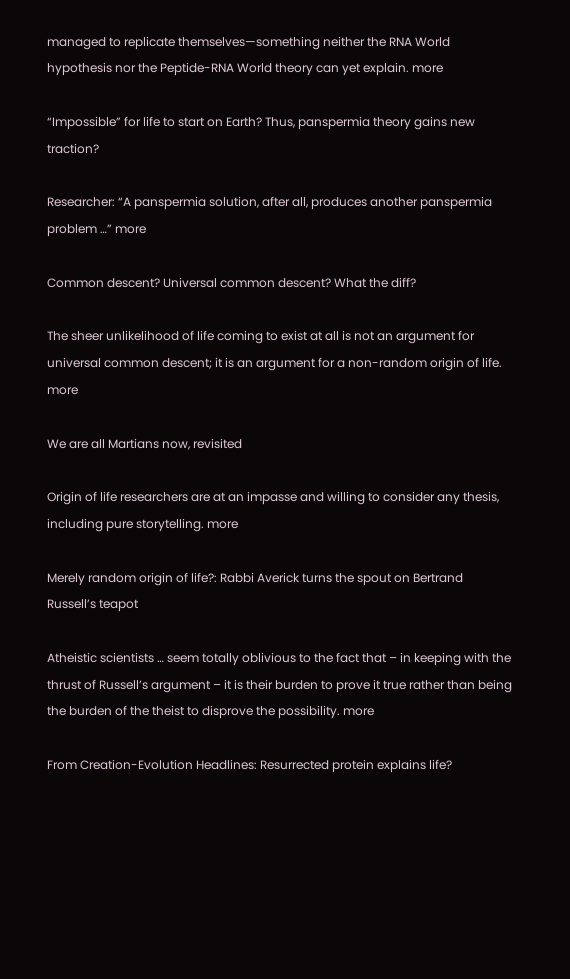managed to replicate themselves—something neither the RNA World hypothesis nor the Peptide-RNA World theory can yet explain. more

“Impossible” for life to start on Earth? Thus, panspermia theory gains new traction?

Researcher: “A panspermia solution, after all, produces another panspermia problem …” more

Common descent? Universal common descent? What the diff?

The sheer unlikelihood of life coming to exist at all is not an argument for universal common descent; it is an argument for a non-random origin of life. more

We are all Martians now, revisited

Origin of life researchers are at an impasse and willing to consider any thesis, including pure storytelling. more

Merely random origin of life?: Rabbi Averick turns the spout on Bertrand Russell’s teapot

Atheistic scientists … seem totally oblivious to the fact that – in keeping with the thrust of Russell’s argument – it is their burden to prove it true rather than being the burden of the theist to disprove the possibility. more

From Creation-Evolution Headlines: Resurrected protein explains life?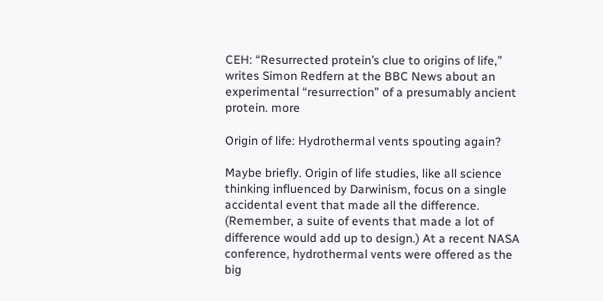CEH: “Resurrected protein’s clue to origins of life,” writes Simon Redfern at the BBC News about an experimental “resurrection” of a presumably ancient protein. more

Origin of life: Hydrothermal vents spouting again?

Maybe briefly. Origin of life studies, like all science thinking influenced by Darwinism, focus on a single accidental event that made all the difference. (Remember, a suite of events that made a lot of difference would add up to design.) At a recent NASA conference, hydrothermal vents were offered as the big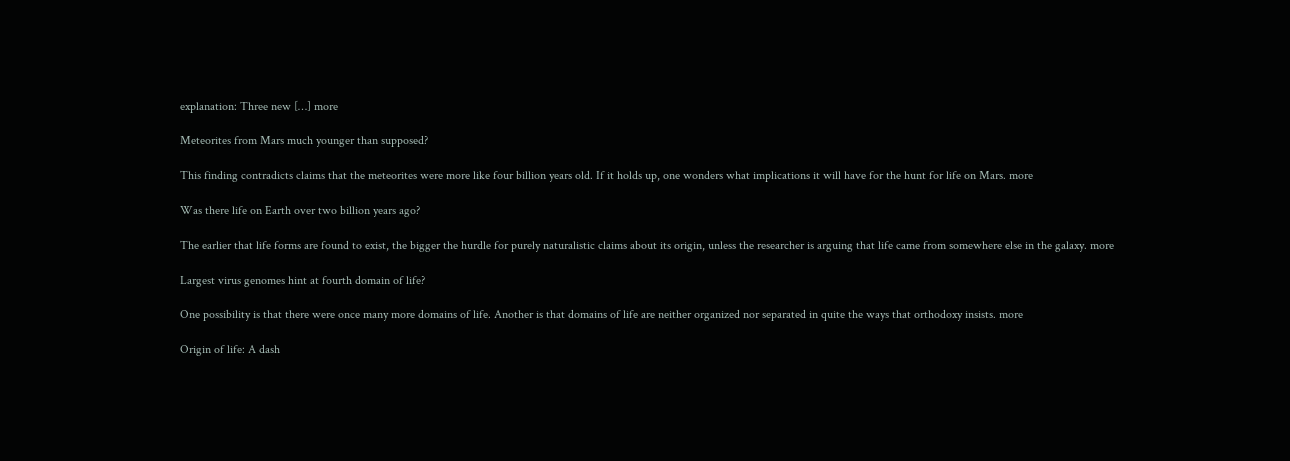explanation: Three new […] more

Meteorites from Mars much younger than supposed?

This finding contradicts claims that the meteorites were more like four billion years old. If it holds up, one wonders what implications it will have for the hunt for life on Mars. more

Was there life on Earth over two billion years ago?

The earlier that life forms are found to exist, the bigger the hurdle for purely naturalistic claims about its origin, unless the researcher is arguing that life came from somewhere else in the galaxy. more

Largest virus genomes hint at fourth domain of life?

One possibility is that there were once many more domains of life. Another is that domains of life are neither organized nor separated in quite the ways that orthodoxy insists. more

Origin of life: A dash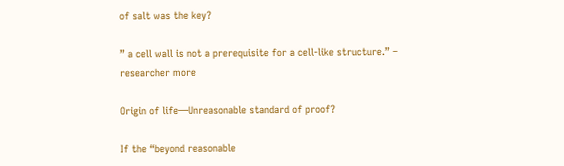of salt was the key?

” a cell wall is not a prerequisite for a cell-like structure.” – researcher more

Origin of life—Unreasonable standard of proof?

If the “beyond reasonable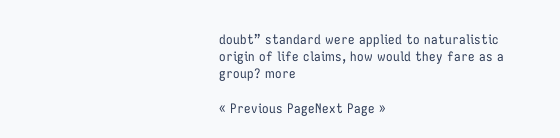doubt” standard were applied to naturalistic origin of life claims, how would they fare as a group? more

« Previous PageNext Page »